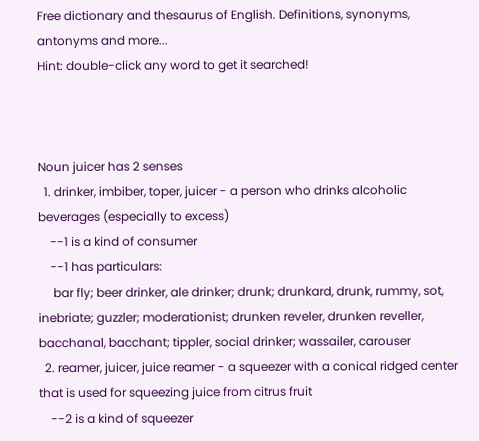Free dictionary and thesaurus of English. Definitions, synonyms, antonyms and more...
Hint: double-click any word to get it searched!



Noun juicer has 2 senses
  1. drinker, imbiber, toper, juicer - a person who drinks alcoholic beverages (especially to excess)
    --1 is a kind of consumer
    --1 has particulars:
     bar fly; beer drinker, ale drinker; drunk; drunkard, drunk, rummy, sot, inebriate; guzzler; moderationist; drunken reveler, drunken reveller, bacchanal, bacchant; tippler, social drinker; wassailer, carouser
  2. reamer, juicer, juice reamer - a squeezer with a conical ridged center that is used for squeezing juice from citrus fruit
    --2 is a kind of squeezer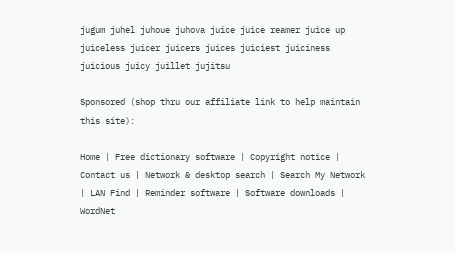jugum juhel juhoue juhova juice juice reamer juice up juiceless juicer juicers juices juiciest juiciness juicious juicy juillet jujitsu

Sponsored (shop thru our affiliate link to help maintain this site):

Home | Free dictionary software | Copyright notice | Contact us | Network & desktop search | Search My Network | LAN Find | Reminder software | Software downloads | WordNet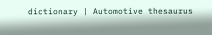dictionary | Automotive thesaurus